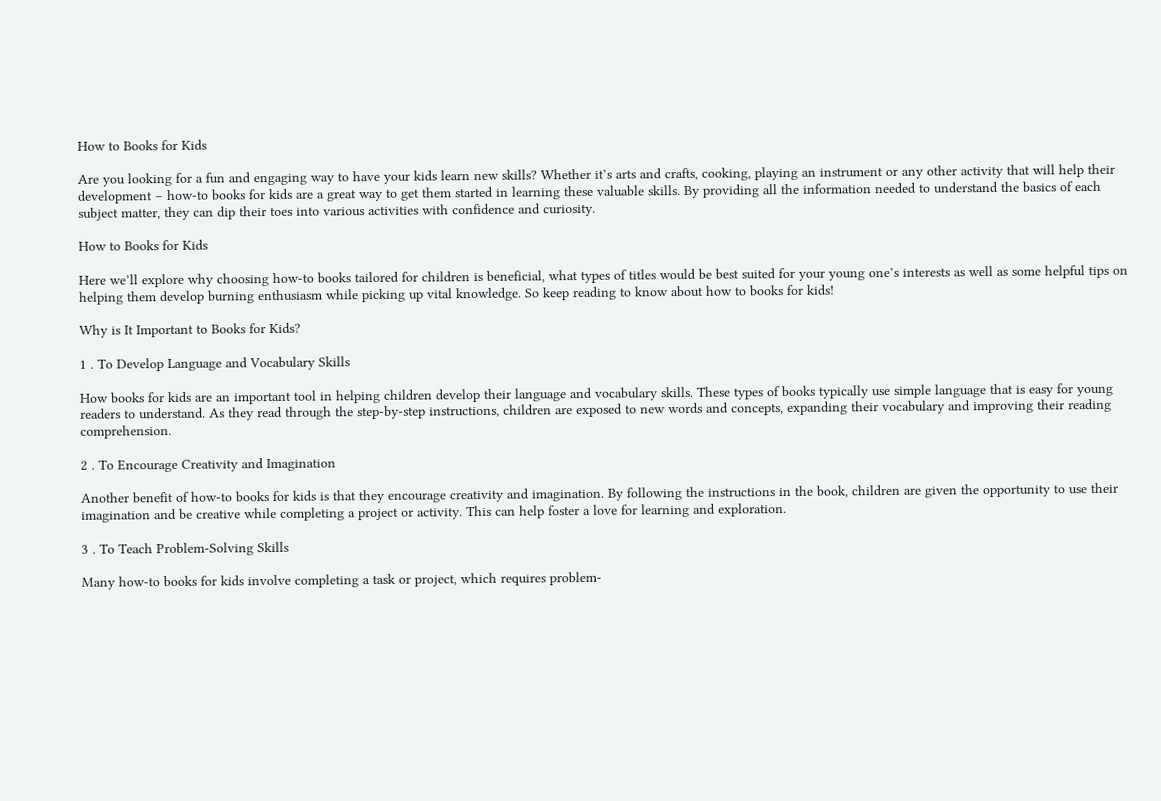How to Books for Kids

Are you looking for a fun and engaging way to have your kids learn new skills? Whether it’s arts and crafts, cooking, playing an instrument or any other activity that will help their development – how-to books for kids are a great way to get them started in learning these valuable skills. By providing all the information needed to understand the basics of each subject matter, they can dip their toes into various activities with confidence and curiosity.

How to Books for Kids

Here we’ll explore why choosing how-to books tailored for children is beneficial, what types of titles would be best suited for your young one’s interests as well as some helpful tips on helping them develop burning enthusiasm while picking up vital knowledge. So keep reading to know about how to books for kids!

Why is It Important to Books for Kids?

1 . To Develop Language and Vocabulary Skills

How books for kids are an important tool in helping children develop their language and vocabulary skills. These types of books typically use simple language that is easy for young readers to understand. As they read through the step-by-step instructions, children are exposed to new words and concepts, expanding their vocabulary and improving their reading comprehension.

2 . To Encourage Creativity and Imagination

Another benefit of how-to books for kids is that they encourage creativity and imagination. By following the instructions in the book, children are given the opportunity to use their imagination and be creative while completing a project or activity. This can help foster a love for learning and exploration.

3 . To Teach Problem-Solving Skills

Many how-to books for kids involve completing a task or project, which requires problem-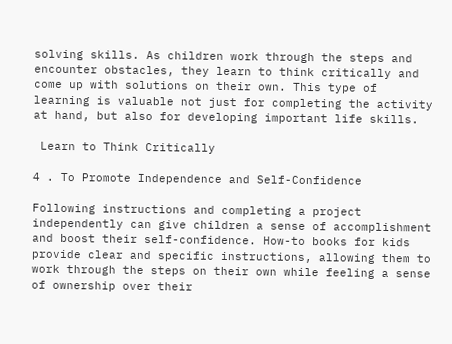solving skills. As children work through the steps and encounter obstacles, they learn to think critically and come up with solutions on their own. This type of learning is valuable not just for completing the activity at hand, but also for developing important life skills.

 Learn to Think Critically

4 . To Promote Independence and Self-Confidence

Following instructions and completing a project independently can give children a sense of accomplishment and boost their self-confidence. How-to books for kids provide clear and specific instructions, allowing them to work through the steps on their own while feeling a sense of ownership over their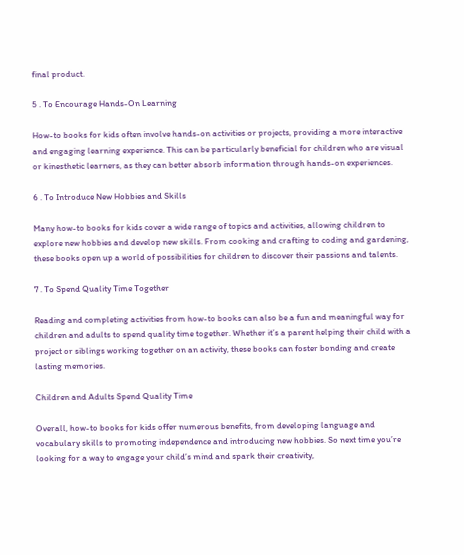final product.

5 . To Encourage Hands-On Learning

How-to books for kids often involve hands-on activities or projects, providing a more interactive and engaging learning experience. This can be particularly beneficial for children who are visual or kinesthetic learners, as they can better absorb information through hands-on experiences.

6 . To Introduce New Hobbies and Skills

Many how-to books for kids cover a wide range of topics and activities, allowing children to explore new hobbies and develop new skills. From cooking and crafting to coding and gardening, these books open up a world of possibilities for children to discover their passions and talents.

7 . To Spend Quality Time Together

Reading and completing activities from how-to books can also be a fun and meaningful way for children and adults to spend quality time together. Whether it’s a parent helping their child with a project or siblings working together on an activity, these books can foster bonding and create lasting memories.

Children and Adults Spend Quality Time

Overall, how-to books for kids offer numerous benefits, from developing language and vocabulary skills to promoting independence and introducing new hobbies. So next time you’re looking for a way to engage your child’s mind and spark their creativity,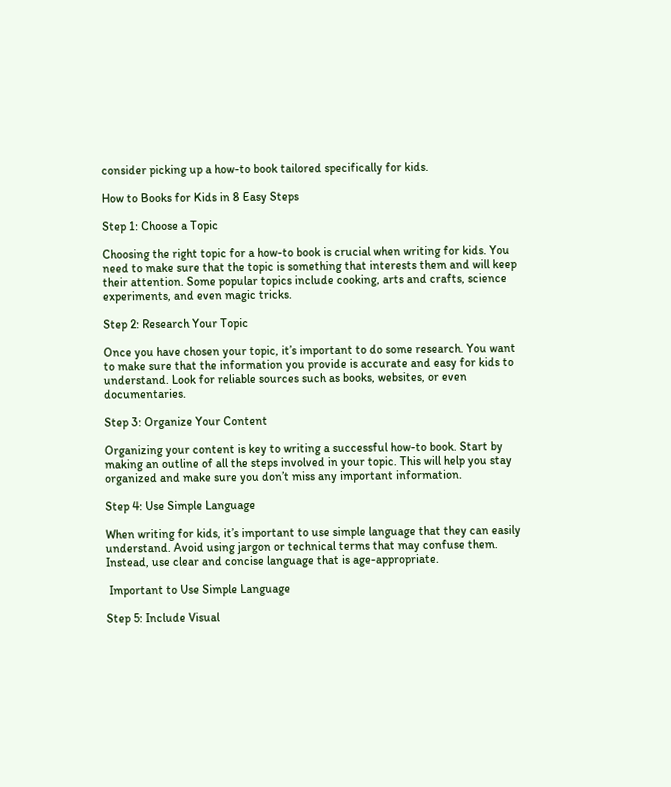consider picking up a how-to book tailored specifically for kids.

How to Books for Kids in 8 Easy Steps

Step 1: Choose a Topic

Choosing the right topic for a how-to book is crucial when writing for kids. You need to make sure that the topic is something that interests them and will keep their attention. Some popular topics include cooking, arts and crafts, science experiments, and even magic tricks.

Step 2: Research Your Topic

Once you have chosen your topic, it’s important to do some research. You want to make sure that the information you provide is accurate and easy for kids to understand. Look for reliable sources such as books, websites, or even documentaries.

Step 3: Organize Your Content

Organizing your content is key to writing a successful how-to book. Start by making an outline of all the steps involved in your topic. This will help you stay organized and make sure you don’t miss any important information.

Step 4: Use Simple Language

When writing for kids, it’s important to use simple language that they can easily understand. Avoid using jargon or technical terms that may confuse them. Instead, use clear and concise language that is age-appropriate.

 Important to Use Simple Language

Step 5: Include Visual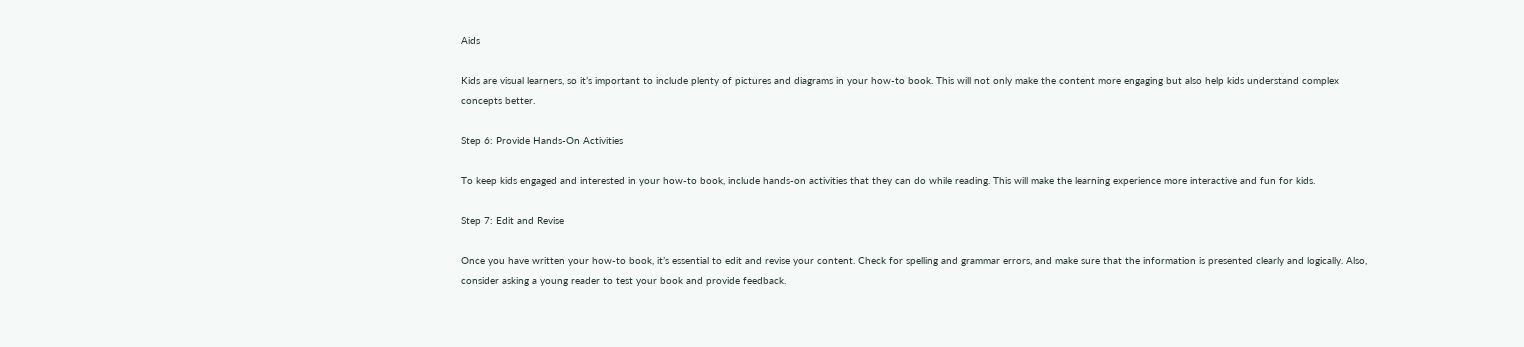Aids

Kids are visual learners, so it’s important to include plenty of pictures and diagrams in your how-to book. This will not only make the content more engaging but also help kids understand complex concepts better.

Step 6: Provide Hands-On Activities

To keep kids engaged and interested in your how-to book, include hands-on activities that they can do while reading. This will make the learning experience more interactive and fun for kids.

Step 7: Edit and Revise

Once you have written your how-to book, it’s essential to edit and revise your content. Check for spelling and grammar errors, and make sure that the information is presented clearly and logically. Also, consider asking a young reader to test your book and provide feedback.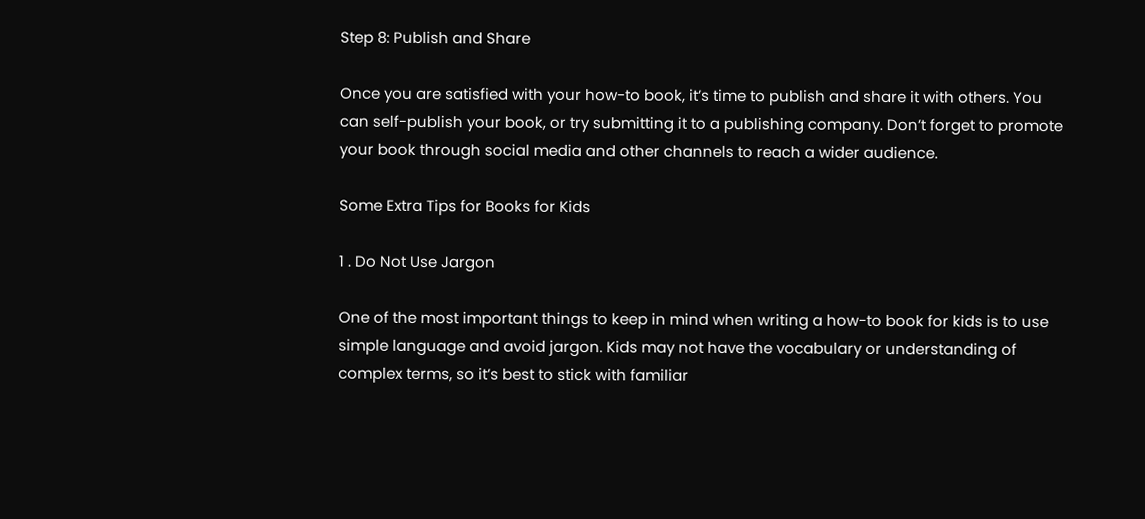Step 8: Publish and Share

Once you are satisfied with your how-to book, it’s time to publish and share it with others. You can self-publish your book, or try submitting it to a publishing company. Don’t forget to promote your book through social media and other channels to reach a wider audience.

Some Extra Tips for Books for Kids

1 . Do Not Use Jargon

One of the most important things to keep in mind when writing a how-to book for kids is to use simple language and avoid jargon. Kids may not have the vocabulary or understanding of complex terms, so it’s best to stick with familiar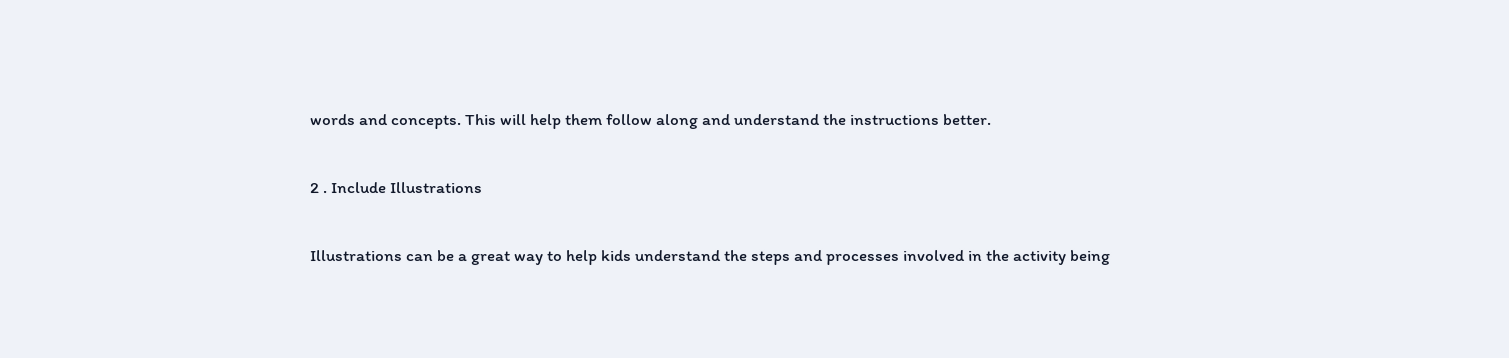words and concepts. This will help them follow along and understand the instructions better.

2 . Include Illustrations

Illustrations can be a great way to help kids understand the steps and processes involved in the activity being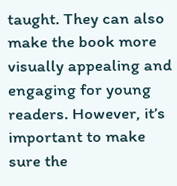taught. They can also make the book more visually appealing and engaging for young readers. However, it’s important to make sure the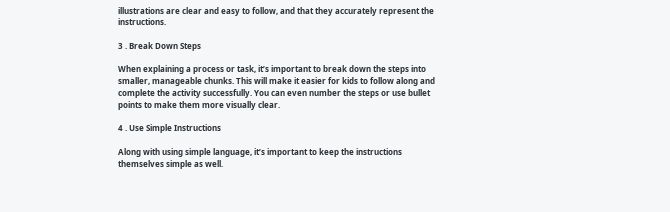illustrations are clear and easy to follow, and that they accurately represent the instructions.

3 . Break Down Steps

When explaining a process or task, it’s important to break down the steps into smaller, manageable chunks. This will make it easier for kids to follow along and complete the activity successfully. You can even number the steps or use bullet points to make them more visually clear.

4 . Use Simple Instructions

Along with using simple language, it’s important to keep the instructions themselves simple as well.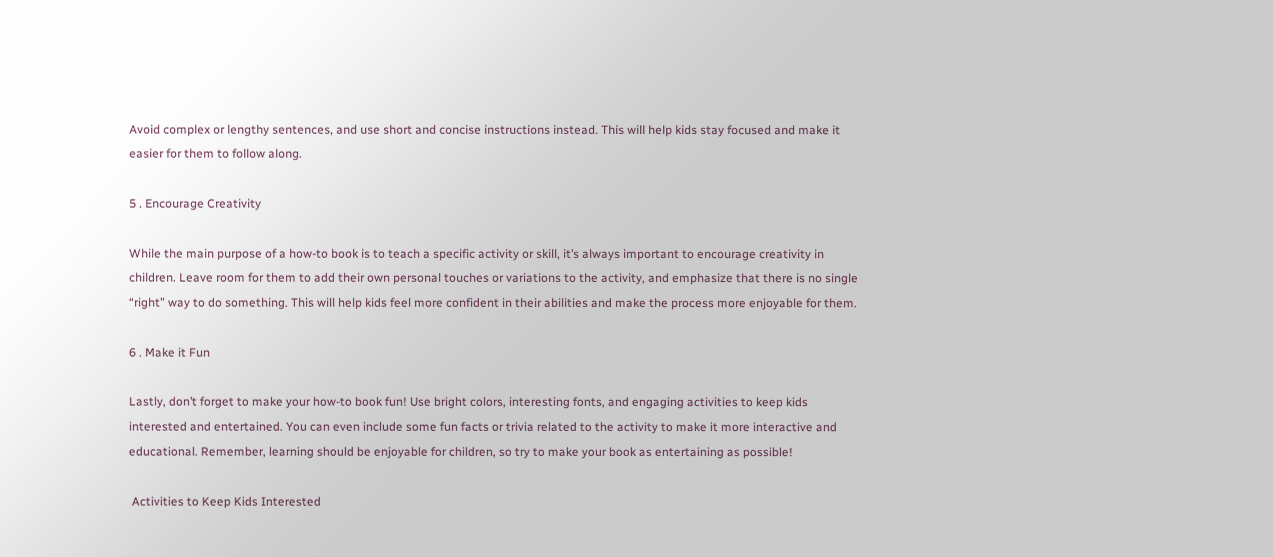Avoid complex or lengthy sentences, and use short and concise instructions instead. This will help kids stay focused and make it easier for them to follow along.

5 . Encourage Creativity

While the main purpose of a how-to book is to teach a specific activity or skill, it’s always important to encourage creativity in children. Leave room for them to add their own personal touches or variations to the activity, and emphasize that there is no single “right” way to do something. This will help kids feel more confident in their abilities and make the process more enjoyable for them.

6 . Make it Fun

Lastly, don’t forget to make your how-to book fun! Use bright colors, interesting fonts, and engaging activities to keep kids interested and entertained. You can even include some fun facts or trivia related to the activity to make it more interactive and educational. Remember, learning should be enjoyable for children, so try to make your book as entertaining as possible!

 Activities to Keep Kids Interested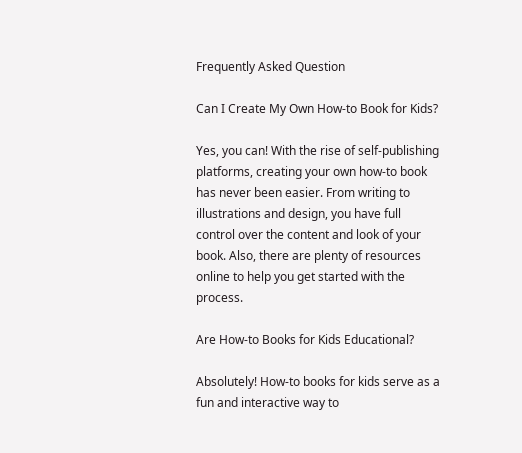Frequently Asked Question

Can I Create My Own How-to Book for Kids?

Yes, you can! With the rise of self-publishing platforms, creating your own how-to book has never been easier. From writing to illustrations and design, you have full control over the content and look of your book. Also, there are plenty of resources online to help you get started with the process.

Are How-to Books for Kids Educational?

Absolutely! How-to books for kids serve as a fun and interactive way to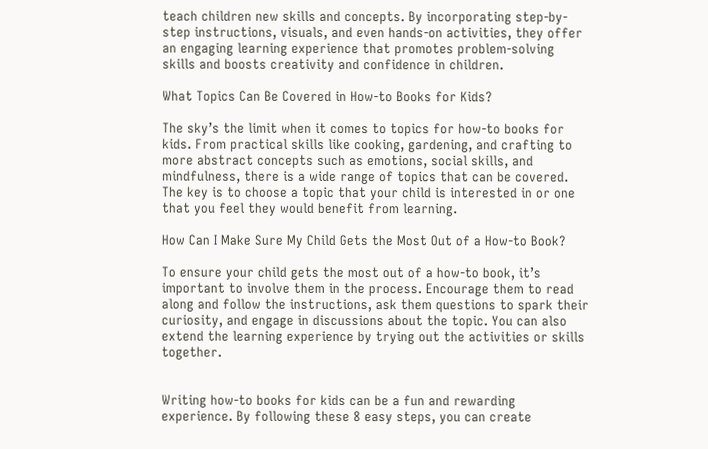teach children new skills and concepts. By incorporating step-by-step instructions, visuals, and even hands-on activities, they offer an engaging learning experience that promotes problem-solving skills and boosts creativity and confidence in children.

What Topics Can Be Covered in How-to Books for Kids?

The sky’s the limit when it comes to topics for how-to books for kids. From practical skills like cooking, gardening, and crafting to more abstract concepts such as emotions, social skills, and mindfulness, there is a wide range of topics that can be covered. The key is to choose a topic that your child is interested in or one that you feel they would benefit from learning.

How Can I Make Sure My Child Gets the Most Out of a How-to Book?

To ensure your child gets the most out of a how-to book, it’s important to involve them in the process. Encourage them to read along and follow the instructions, ask them questions to spark their curiosity, and engage in discussions about the topic. You can also extend the learning experience by trying out the activities or skills together.


Writing how-to books for kids can be a fun and rewarding experience. By following these 8 easy steps, you can create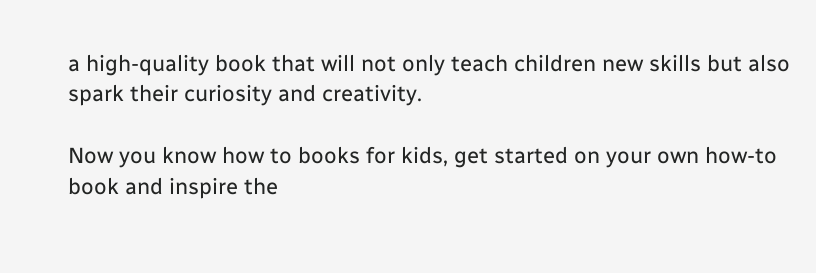a high-quality book that will not only teach children new skills but also spark their curiosity and creativity.

Now you know how to books for kids, get started on your own how-to book and inspire the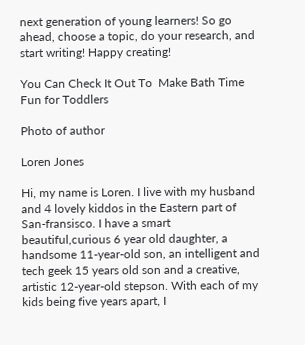next generation of young learners! So go ahead, choose a topic, do your research, and start writing! Happy creating!

You Can Check It Out To  Make Bath Time Fun for Toddlers

Photo of author

Loren Jones

Hi, my name is Loren. I live with my husband and 4 lovely kiddos in the Eastern part of San-fransisco. I have a smart beautiful,curious 6 year old daughter, a handsome 11-year-old son, an intelligent and tech geek 15 years old son and a creative, artistic 12-year-old stepson. With each of my kids being five years apart, I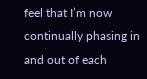feel that I’m now continually phasing in and out of each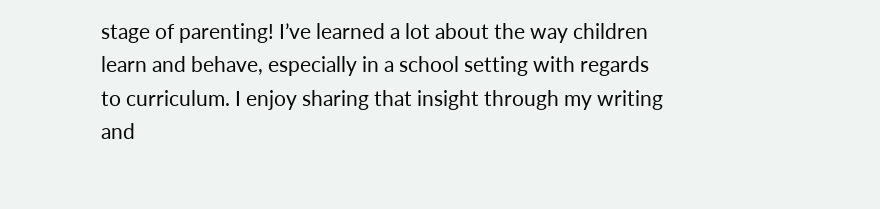stage of parenting! I’ve learned a lot about the way children learn and behave, especially in a school setting with regards to curriculum. I enjoy sharing that insight through my writing and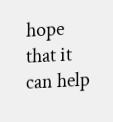hope that it can help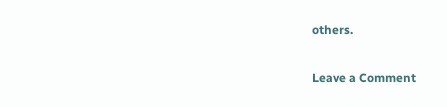others.

Leave a Comment